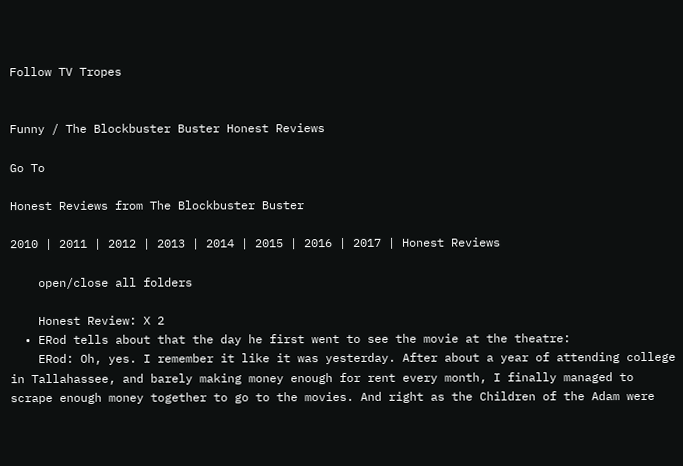Follow TV Tropes


Funny / The Blockbuster Buster Honest Reviews

Go To

Honest Reviews from The Blockbuster Buster

2010 | 2011 | 2012 | 2013 | 2014 | 2015 | 2016 | 2017 | Honest Reviews

    open/close all folders

    Honest Review: X 2
  • ERod tells about that the day he first went to see the movie at the theatre:
    ERod: Oh, yes. I remember it like it was yesterday. After about a year of attending college in Tallahassee, and barely making money enough for rent every month, I finally managed to scrape enough money together to go to the movies. And right as the Children of the Adam were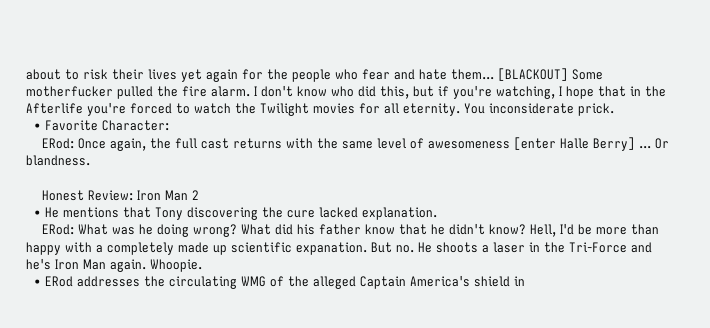about to risk their lives yet again for the people who fear and hate them... [BLACKOUT] Some motherfucker pulled the fire alarm. I don't know who did this, but if you're watching, I hope that in the Afterlife you're forced to watch the Twilight movies for all eternity. You inconsiderate prick.
  • Favorite Character:
    ERod: Once again, the full cast returns with the same level of awesomeness [enter Halle Berry] ... Or blandness.

    Honest Review: Iron Man 2
  • He mentions that Tony discovering the cure lacked explanation.
    ERod: What was he doing wrong? What did his father know that he didn't know? Hell, I'd be more than happy with a completely made up scientific expanation. But no. He shoots a laser in the Tri-Force and he's Iron Man again. Whoopie.
  • ERod addresses the circulating WMG of the alleged Captain America's shield in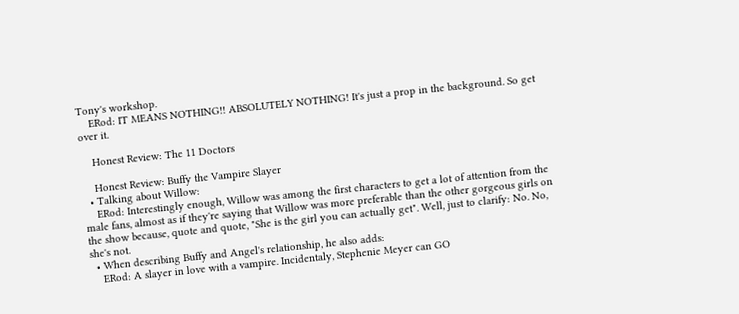Tony's workshop.
    ERod: IT MEANS NOTHING!! ABSOLUTELY NOTHING! It's just a prop in the background. So get over it.

    Honest Review: The 11 Doctors

    Honest Review: Buffy the Vampire Slayer
  • Talking about Willow:
    ERod: Interestingly enough, Willow was among the first characters to get a lot of attention from the male fans, almost as if they're saying that Willow was more preferable than the other gorgeous girls on the show because, quote and quote, "She is the girl you can actually get". Well, just to clarify: No. No, she's not.
  • When describing Buffy and Angel's relationship, he also adds:
    ERod: A slayer in love with a vampire. Incidentaly, Stephenie Meyer can GO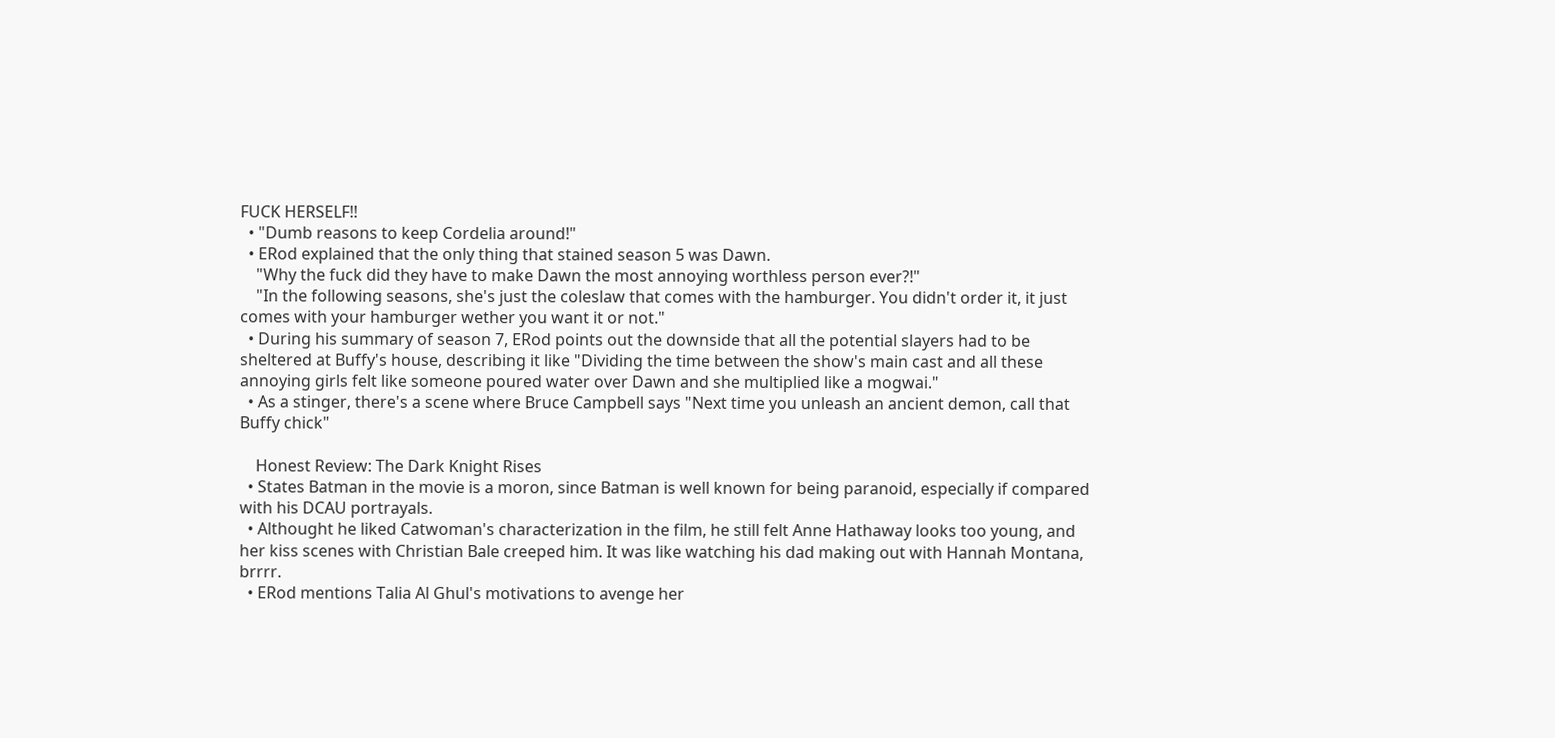FUCK HERSELF!!
  • "Dumb reasons to keep Cordelia around!"
  • ERod explained that the only thing that stained season 5 was Dawn.
    "Why the fuck did they have to make Dawn the most annoying worthless person ever?!"
    "In the following seasons, she's just the coleslaw that comes with the hamburger. You didn't order it, it just comes with your hamburger wether you want it or not."
  • During his summary of season 7, ERod points out the downside that all the potential slayers had to be sheltered at Buffy's house, describing it like "Dividing the time between the show's main cast and all these annoying girls felt like someone poured water over Dawn and she multiplied like a mogwai."
  • As a stinger, there's a scene where Bruce Campbell says "Next time you unleash an ancient demon, call that Buffy chick"

    Honest Review: The Dark Knight Rises
  • States Batman in the movie is a moron, since Batman is well known for being paranoid, especially if compared with his DCAU portrayals.
  • Althought he liked Catwoman's characterization in the film, he still felt Anne Hathaway looks too young, and her kiss scenes with Christian Bale creeped him. It was like watching his dad making out with Hannah Montana, brrrr.
  • ERod mentions Talia Al Ghul's motivations to avenge her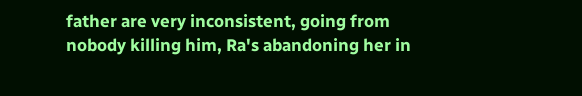father are very inconsistent, going from nobody killing him, Ra's abandoning her in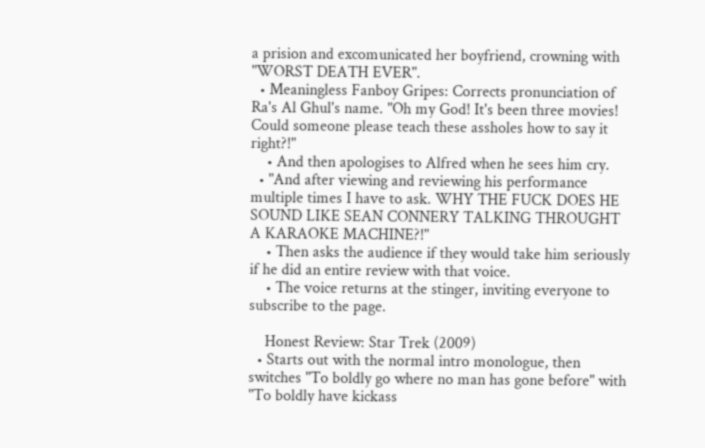a prision and excomunicated her boyfriend, crowning with "WORST DEATH EVER".
  • Meaningless Fanboy Gripes: Corrects pronunciation of Ra's Al Ghul's name. "Oh my God! It's been three movies! Could someone please teach these assholes how to say it right?!"
    • And then apologises to Alfred when he sees him cry.
  • "And after viewing and reviewing his performance multiple times I have to ask. WHY THE FUCK DOES HE SOUND LIKE SEAN CONNERY TALKING THROUGHT A KARAOKE MACHINE?!"
    • Then asks the audience if they would take him seriously if he did an entire review with that voice.
    • The voice returns at the stinger, inviting everyone to subscribe to the page.

    Honest Review: Star Trek (2009)
  • Starts out with the normal intro monologue, then switches "To boldly go where no man has gone before" with "To boldly have kickass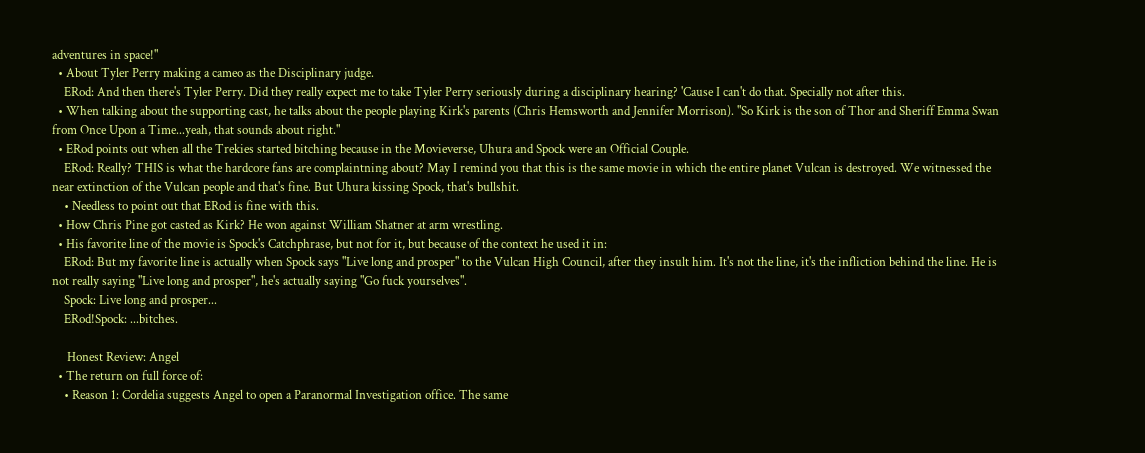adventures in space!"
  • About Tyler Perry making a cameo as the Disciplinary judge.
    ERod: And then there's Tyler Perry. Did they really expect me to take Tyler Perry seriously during a disciplinary hearing? 'Cause I can't do that. Specially not after this.
  • When talking about the supporting cast, he talks about the people playing Kirk's parents (Chris Hemsworth and Jennifer Morrison). "So Kirk is the son of Thor and Sheriff Emma Swan from Once Upon a Time...yeah, that sounds about right."
  • ERod points out when all the Trekies started bitching because in the Movieverse, Uhura and Spock were an Official Couple.
    ERod: Really? THIS is what the hardcore fans are complaintning about? May I remind you that this is the same movie in which the entire planet Vulcan is destroyed. We witnessed the near extinction of the Vulcan people and that's fine. But Uhura kissing Spock, that's bullshit.
    • Needless to point out that ERod is fine with this.
  • How Chris Pine got casted as Kirk? He won against William Shatner at arm wrestling.
  • His favorite line of the movie is Spock's Catchphrase, but not for it, but because of the context he used it in:
    ERod: But my favorite line is actually when Spock says "Live long and prosper" to the Vulcan High Council, after they insult him. It's not the line, it's the infliction behind the line. He is not really saying "Live long and prosper", he's actually saying "Go fuck yourselves".
    Spock: Live long and prosper...
    ERod!Spock: ...bitches.

     Honest Review: Angel
  • The return on full force of:
    • Reason 1: Cordelia suggests Angel to open a Paranormal Investigation office. The same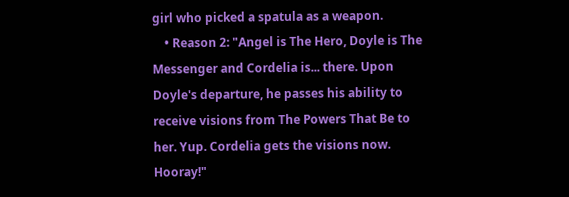girl who picked a spatula as a weapon.
    • Reason 2: "Angel is The Hero, Doyle is The Messenger and Cordelia is... there. Upon Doyle's departure, he passes his ability to receive visions from The Powers That Be to her. Yup. Cordelia gets the visions now. Hooray!"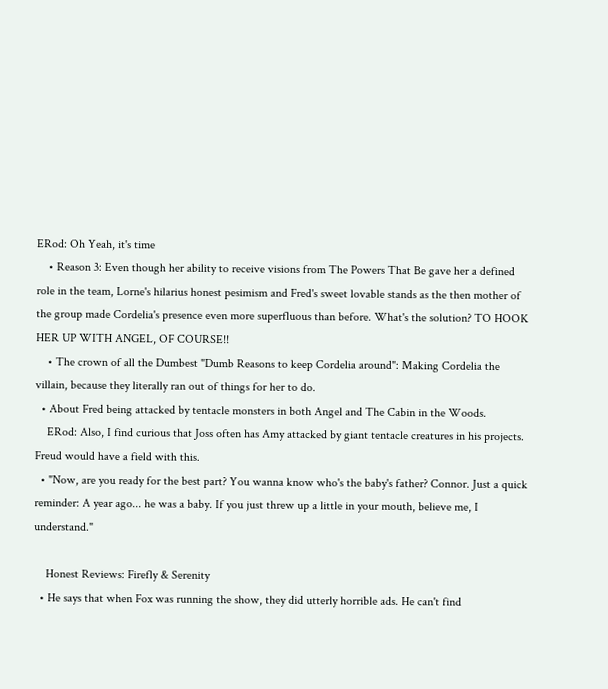ERod: Oh Yeah, it's time
    • Reason 3: Even though her ability to receive visions from The Powers That Be gave her a defined role in the team, Lorne's hilarius honest pesimism and Fred's sweet lovable stands as the then mother of the group made Cordelia's presence even more superfluous than before. What's the solution? TO HOOK HER UP WITH ANGEL, OF COURSE!!
    • The crown of all the Dumbest "Dumb Reasons to keep Cordelia around": Making Cordelia the villain, because they literally ran out of things for her to do.
  • About Fred being attacked by tentacle monsters in both Angel and The Cabin in the Woods.
    ERod: Also, I find curious that Joss often has Amy attacked by giant tentacle creatures in his projects. Freud would have a field with this.
  • "Now, are you ready for the best part? You wanna know who's the baby's father? Connor. Just a quick reminder: A year ago... he was a baby. If you just threw up a little in your mouth, believe me, I understand."

    Honest Reviews: Firefly & Serenity
  • He says that when Fox was running the show, they did utterly horrible ads. He can't find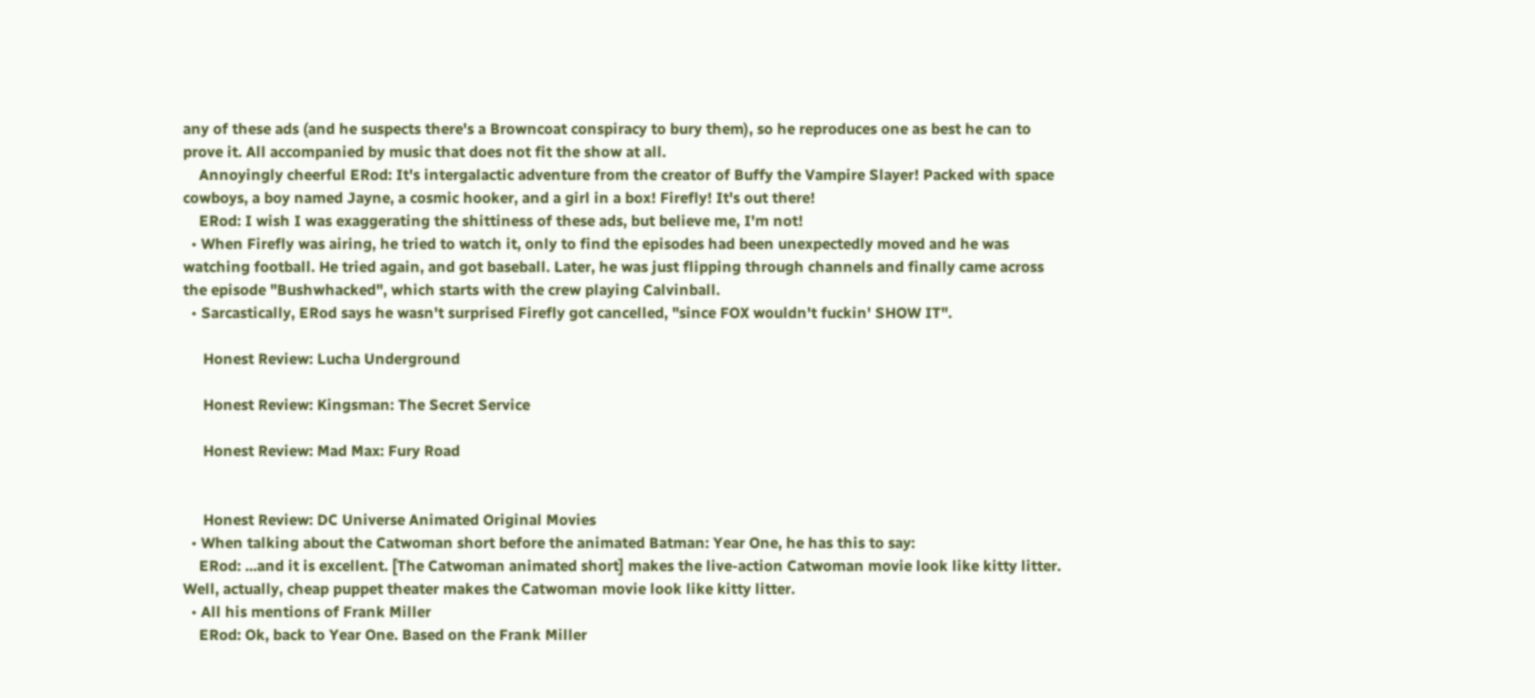any of these ads (and he suspects there's a Browncoat conspiracy to bury them), so he reproduces one as best he can to prove it. All accompanied by music that does not fit the show at all.
    Annoyingly cheerful ERod: It's intergalactic adventure from the creator of Buffy the Vampire Slayer! Packed with space cowboys, a boy named Jayne, a cosmic hooker, and a girl in a box! Firefly! It's out there!
    ERod: I wish I was exaggerating the shittiness of these ads, but believe me, I'm not!
  • When Firefly was airing, he tried to watch it, only to find the episodes had been unexpectedly moved and he was watching football. He tried again, and got baseball. Later, he was just flipping through channels and finally came across the episode "Bushwhacked", which starts with the crew playing Calvinball.
  • Sarcastically, ERod says he wasn't surprised Firefly got cancelled, "since FOX wouldn't fuckin' SHOW IT".

     Honest Review: Lucha Underground

     Honest Review: Kingsman: The Secret Service

     Honest Review: Mad Max: Fury Road


     Honest Review: DC Universe Animated Original Movies
  • When talking about the Catwoman short before the animated Batman: Year One, he has this to say:
    ERod: ...and it is excellent. [The Catwoman animated short] makes the live-action Catwoman movie look like kitty litter. Well, actually, cheap puppet theater makes the Catwoman movie look like kitty litter.
  • All his mentions of Frank Miller
    ERod: Ok, back to Year One. Based on the Frank Miller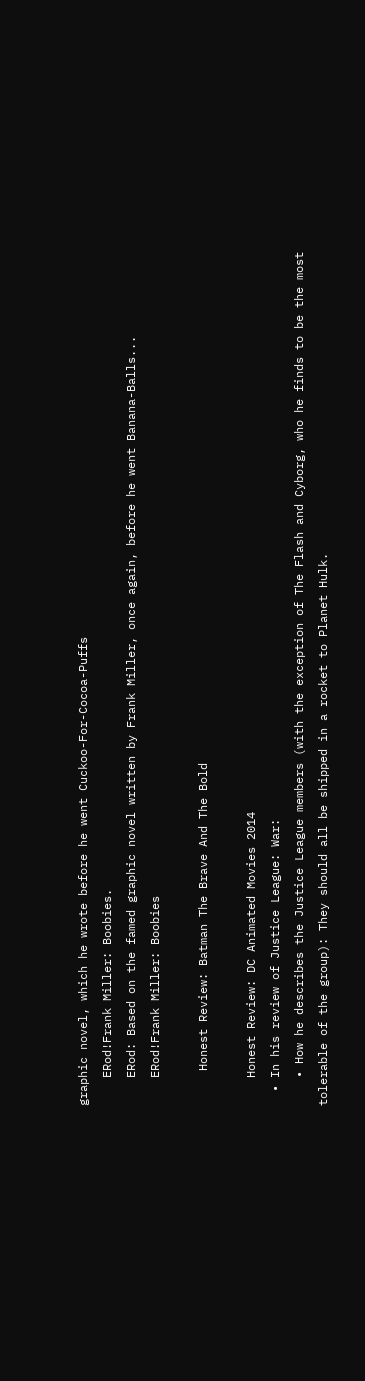graphic novel, which he wrote before he went Cuckoo-For-Cocoa-Puffs
    ERod!Frank Miller: Boobies.
    ERod: Based on the famed graphic novel written by Frank Miller, once again, before he went Banana-Balls...
    ERod!Frank Miller: Boobies

     Honest Review: Batman The Brave And The Bold

    Honest Review: DC Animated Movies 2014
  • In his review of Justice League: War:
    • How he describes the Justice League members (with the exception of The Flash and Cyborg, who he finds to be the most tolerable of the group): They should all be shipped in a rocket to Planet Hulk.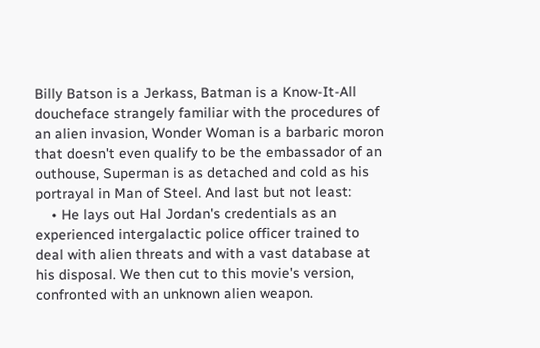Billy Batson is a Jerkass, Batman is a Know-It-All doucheface strangely familiar with the procedures of an alien invasion, Wonder Woman is a barbaric moron that doesn't even qualify to be the embassador of an outhouse, Superman is as detached and cold as his portrayal in Man of Steel. And last but not least:
    • He lays out Hal Jordan's credentials as an experienced intergalactic police officer trained to deal with alien threats and with a vast database at his disposal. We then cut to this movie's version, confronted with an unknown alien weapon.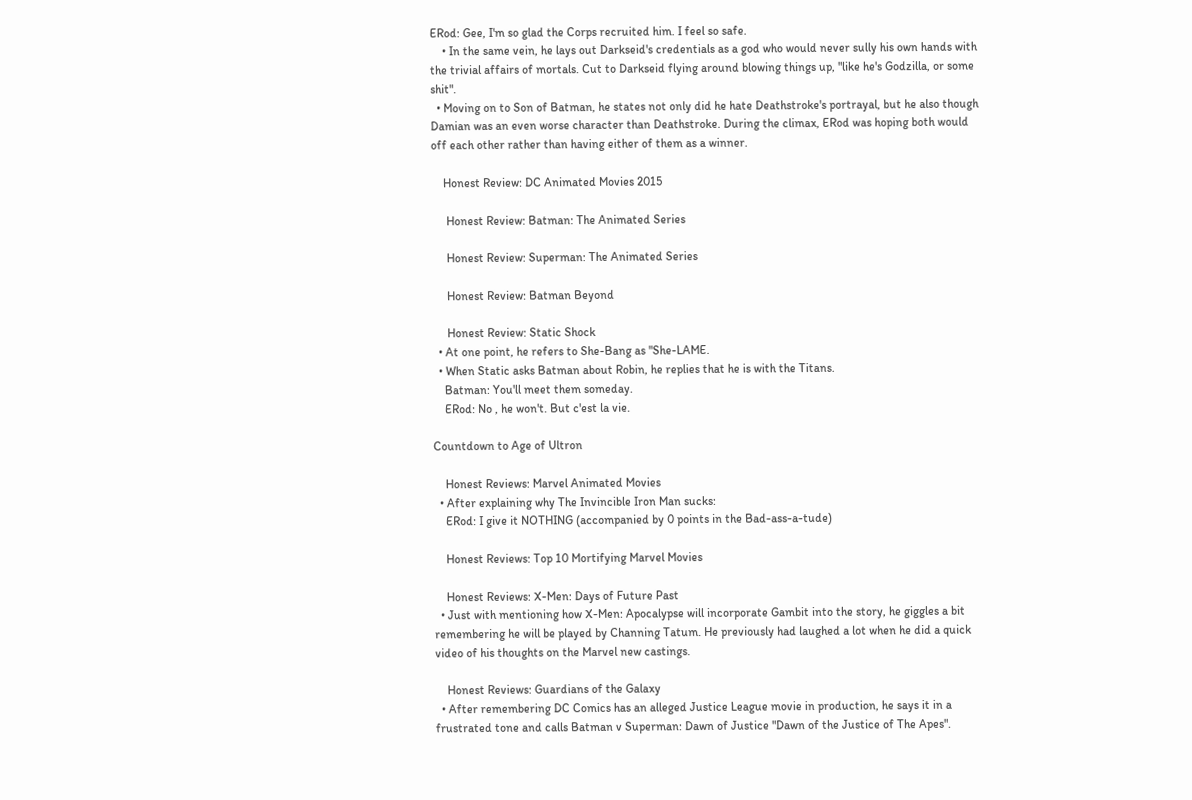ERod: Gee, I'm so glad the Corps recruited him. I feel so safe.
    • In the same vein, he lays out Darkseid's credentials as a god who would never sully his own hands with the trivial affairs of mortals. Cut to Darkseid flying around blowing things up, "like he's Godzilla, or some shit".
  • Moving on to Son of Batman, he states not only did he hate Deathstroke's portrayal, but he also though Damian was an even worse character than Deathstroke. During the climax, ERod was hoping both would off each other rather than having either of them as a winner.

    Honest Review: DC Animated Movies 2015

     Honest Review: Batman: The Animated Series

     Honest Review: Superman: The Animated Series

     Honest Review: Batman Beyond

     Honest Review: Static Shock
  • At one point, he refers to She-Bang as "She-LAME.
  • When Static asks Batman about Robin, he replies that he is with the Titans.
    Batman: You'll meet them someday.
    ERod: No , he won't. But c'est la vie.

Countdown to Age of Ultron

    Honest Reviews: Marvel Animated Movies
  • After explaining why The Invincible Iron Man sucks:
    ERod: I give it NOTHING (accompanied by 0 points in the Bad-ass-a-tude)

    Honest Reviews: Top 10 Mortifying Marvel Movies

    Honest Reviews: X-Men: Days of Future Past
  • Just with mentioning how X-Men: Apocalypse will incorporate Gambit into the story, he giggles a bit remembering he will be played by Channing Tatum. He previously had laughed a lot when he did a quick video of his thoughts on the Marvel new castings.

    Honest Reviews: Guardians of the Galaxy
  • After remembering DC Comics has an alleged Justice League movie in production, he says it in a frustrated tone and calls Batman v Superman: Dawn of Justice "Dawn of the Justice of The Apes".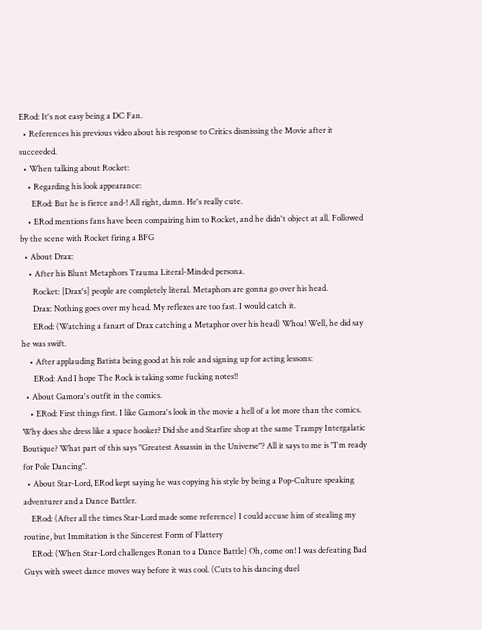ERod: It's not easy being a DC Fan.
  • References his previous video about his response to Critics dismissing the Movie after it succeeded.
  • When talking about Rocket:
    • Regarding his look appearance:
      ERod: But he is fierce and-! All right, damn. He's really cute.
    • ERod mentions fans have been compairing him to Rocket, and he didn't object at all. Followed by the scene with Rocket firing a BFG
  • About Drax:
    • After his Blunt Metaphors Trauma Literal-Minded persona.
      Rocket: [Drax's] people are completely literal. Metaphors are gonna go over his head.
      Drax: Nothing goes over my head. My reflexes are too fast. I would catch it.
      ERod: (Watching a fanart of Drax catching a Metaphor over his head) Whoa! Well, he did say he was swift.
    • After applauding Batista being good at his role and signing up for acting lessons:
      ERod: And I hope The Rock is taking some fucking notes!!
  • About Gamora's outfit in the comics.
    • ERod: First things first. I like Gamora's look in the movie a hell of a lot more than the comics. Why does she dress like a space hooker? Did she and Starfire shop at the same Trampy Intergalatic Boutique? What part of this says "Greatest Assassin in the Universe"? All it says to me is "I'm ready for Pole Dancing".
  • About Star-Lord, ERod kept saying he was copying his style by being a Pop-Culture speaking adventurer and a Dance Battler.
    ERod: (After all the times Star-Lord made some reference) I could accuse him of stealing my routine, but Immitation is the Sincerest Form of Flattery
    ERod: (When Star-Lord challenges Ronan to a Dance Battle) Oh, come on! I was defeating Bad Guys with sweet dance moves way before it was cool. (Cuts to his dancing duel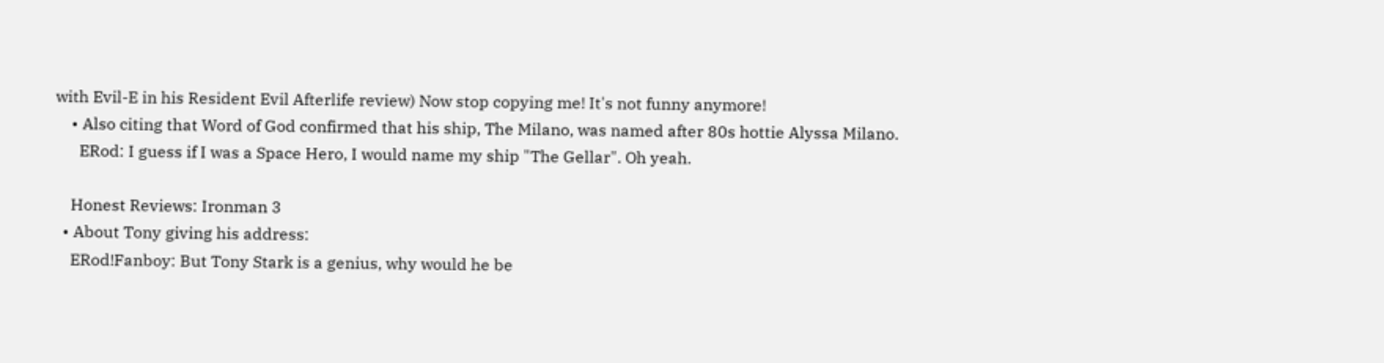with Evil-E in his Resident Evil Afterlife review) Now stop copying me! It's not funny anymore!
    • Also citing that Word of God confirmed that his ship, The Milano, was named after 80s hottie Alyssa Milano.
      ERod: I guess if I was a Space Hero, I would name my ship "The Gellar". Oh yeah.

    Honest Reviews: Ironman 3
  • About Tony giving his address:
    ERod!Fanboy: But Tony Stark is a genius, why would he be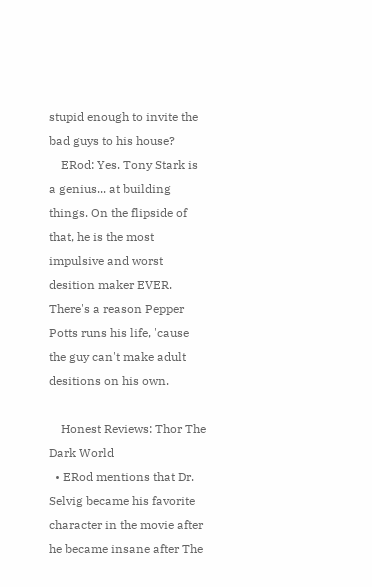stupid enough to invite the bad guys to his house?
    ERod: Yes. Tony Stark is a genius... at building things. On the flipside of that, he is the most impulsive and worst desition maker EVER. There's a reason Pepper Potts runs his life, 'cause the guy can't make adult desitions on his own.

    Honest Reviews: Thor The Dark World
  • ERod mentions that Dr. Selvig became his favorite character in the movie after he became insane after The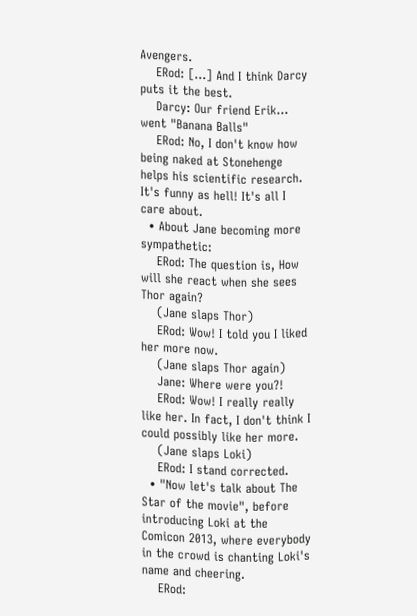Avengers.
    ERod: [...] And I think Darcy puts it the best.
    Darcy: Our friend Erik... went "Banana Balls"
    ERod: No, I don't know how being naked at Stonehenge helps his scientific research. It's funny as hell! It's all I care about.
  • About Jane becoming more sympathetic:
    ERod: The question is, How will she react when she sees Thor again?
    (Jane slaps Thor)
    ERod: Wow! I told you I liked her more now.
    (Jane slaps Thor again)
    Jane: Where were you?!
    ERod: Wow! I really really like her. In fact, I don't think I could possibly like her more.
    (Jane slaps Loki)
    ERod: I stand corrected.
  • "Now let's talk about The Star of the movie", before introducing Loki at the Comicon 2013, where everybody in the crowd is chanting Loki's name and cheering.
    ERod: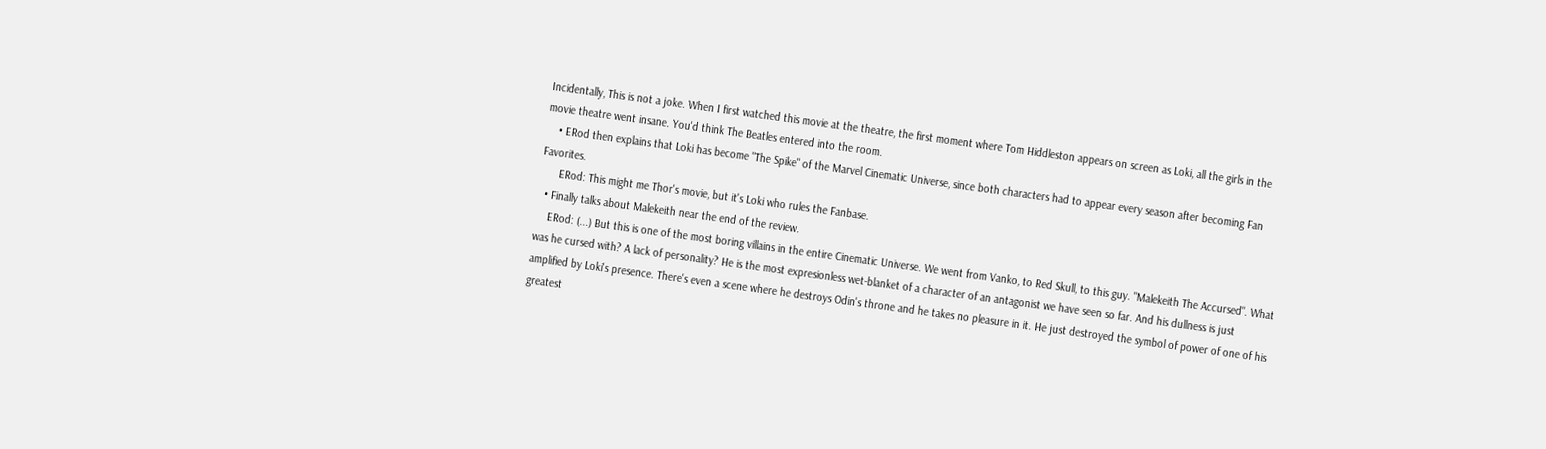Incidentally, This is not a joke. When I first watched this movie at the theatre, the first moment where Tom Hiddleston appears on screen as Loki, all the girls in the movie theatre went insane. You'd think The Beatles entered into the room.
    • ERod then explains that Loki has become "The Spike" of the Marvel Cinematic Universe, since both characters had to appear every season after becoming Fan Favorites.
      ERod: This might me Thor's movie, but it's Loki who rules the Fanbase.
  • Finally talks about Malekeith near the end of the review.
    ERod: (...) But this is one of the most boring villains in the entire Cinematic Universe. We went from Vanko, to Red Skull, to this guy. "Malekeith The Accursed". What was he cursed with? A lack of personality? He is the most expresionless wet-blanket of a character of an antagonist we have seen so far. And his dullness is just amplified by Loki's presence. There's even a scene where he destroys Odin's throne and he takes no pleasure in it. He just destroyed the symbol of power of one of his greatest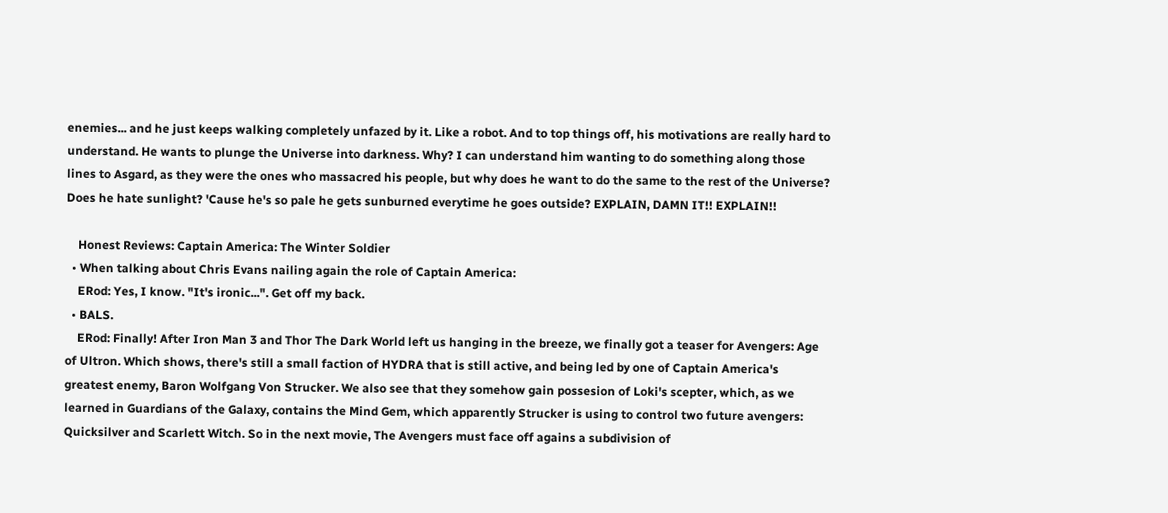enemies... and he just keeps walking completely unfazed by it. Like a robot. And to top things off, his motivations are really hard to understand. He wants to plunge the Universe into darkness. Why? I can understand him wanting to do something along those lines to Asgard, as they were the ones who massacred his people, but why does he want to do the same to the rest of the Universe? Does he hate sunlight? 'Cause he's so pale he gets sunburned everytime he goes outside? EXPLAIN, DAMN IT!! EXPLAIN!!

    Honest Reviews: Captain America: The Winter Soldier
  • When talking about Chris Evans nailing again the role of Captain America:
    ERod: Yes, I know. "It's ironic...". Get off my back.
  • BALS.
    ERod: Finally! After Iron Man 3 and Thor The Dark World left us hanging in the breeze, we finally got a teaser for Avengers: Age of Ultron. Which shows, there's still a small faction of HYDRA that is still active, and being led by one of Captain America's greatest enemy, Baron Wolfgang Von Strucker. We also see that they somehow gain possesion of Loki's scepter, which, as we learned in Guardians of the Galaxy, contains the Mind Gem, which apparently Strucker is using to control two future avengers: Quicksilver and Scarlett Witch. So in the next movie, The Avengers must face off agains a subdivision of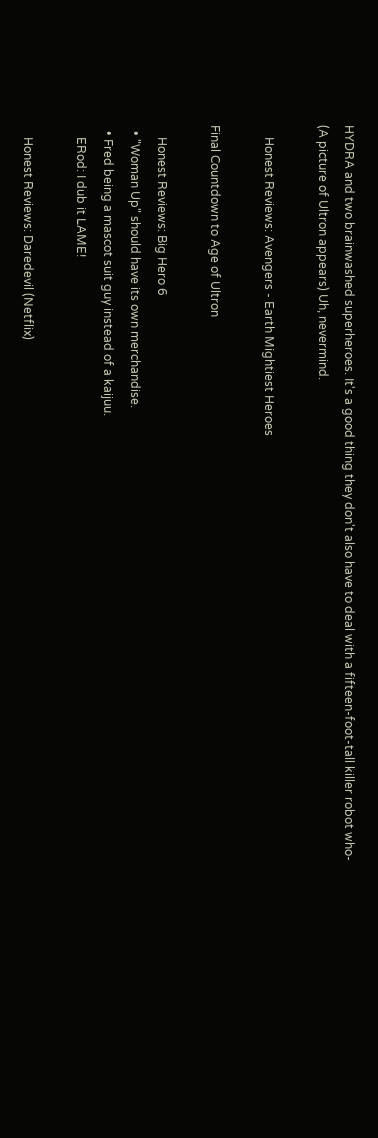HYDRA and two brainwashed superheroes. It's a good thing they don't also have to deal with a fifteen-foot-tall killer robot who- (A picture of Ultron appears) Uh, nevermind.

    Honest Reviews: Avengers - Earth Mightiest Heroes

Final Countdown to Age of Ultron

    Honest Reviews: Big Hero 6
  • "Woman Up" should have its own merchandise.
  • Fred being a mascot suit guy instead of a kaijuu.
    ERod: I dub it LAME!

    Honest Reviews: Daredevil (Netflix)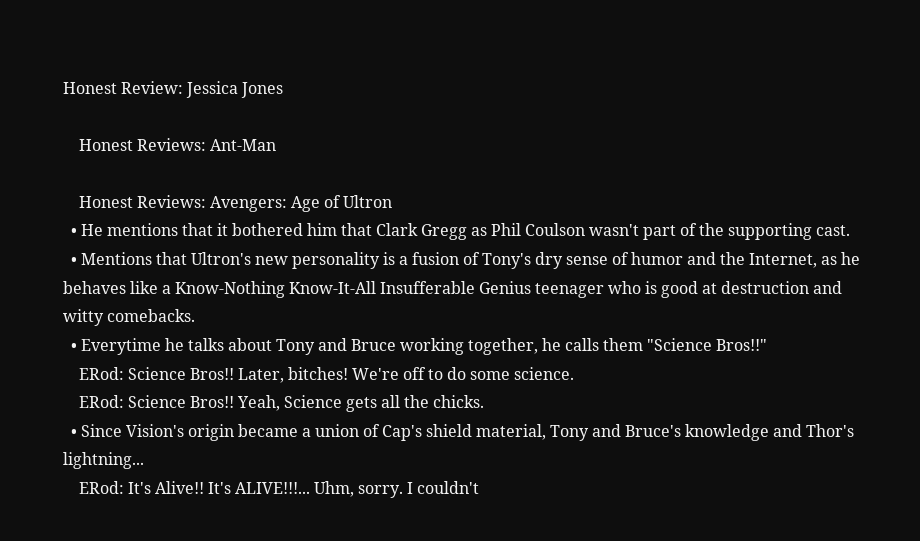Honest Review: Jessica Jones

    Honest Reviews: Ant-Man

    Honest Reviews: Avengers: Age of Ultron
  • He mentions that it bothered him that Clark Gregg as Phil Coulson wasn't part of the supporting cast.
  • Mentions that Ultron's new personality is a fusion of Tony's dry sense of humor and the Internet, as he behaves like a Know-Nothing Know-It-All Insufferable Genius teenager who is good at destruction and witty comebacks.
  • Everytime he talks about Tony and Bruce working together, he calls them "Science Bros!!"
    ERod: Science Bros!! Later, bitches! We're off to do some science.
    ERod: Science Bros!! Yeah, Science gets all the chicks.
  • Since Vision's origin became a union of Cap's shield material, Tony and Bruce's knowledge and Thor's lightning...
    ERod: It's Alive!! It's ALIVE!!!... Uhm, sorry. I couldn't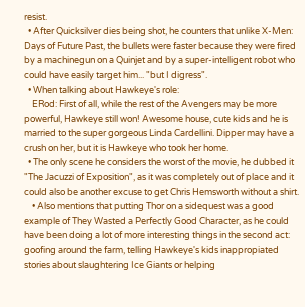resist.
  • After Quicksilver dies being shot, he counters that unlike X-Men: Days of Future Past, the bullets were faster because they were fired by a machinegun on a Quinjet and by a super-intelligent robot who could have easily target him... "but I digress".
  • When talking about Hawkeye's role:
    ERod: First of all, while the rest of the Avengers may be more powerful, Hawkeye still won! Awesome house, cute kids and he is married to the super gorgeous Linda Cardellini. Dipper may have a crush on her, but it is Hawkeye who took her home.
  • The only scene he considers the worst of the movie, he dubbed it "The Jacuzzi of Exposition", as it was completely out of place and it could also be another excuse to get Chris Hemsworth without a shirt.
    • Also mentions that putting Thor on a sidequest was a good example of They Wasted a Perfectly Good Character, as he could have been doing a lot of more interesting things in the second act: goofing around the farm, telling Hawkeye's kids inappropiated stories about slaughtering Ice Giants or helping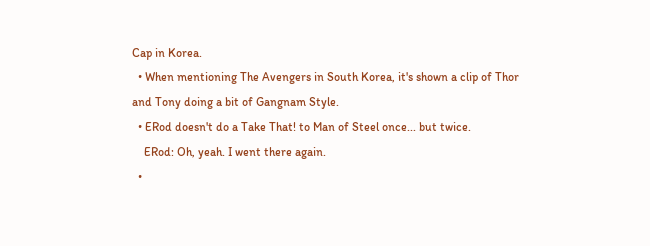Cap in Korea.
  • When mentioning The Avengers in South Korea, it's shown a clip of Thor and Tony doing a bit of Gangnam Style.
  • ERod doesn't do a Take That! to Man of Steel once... but twice.
    ERod: Oh, yeah. I went there again.
  •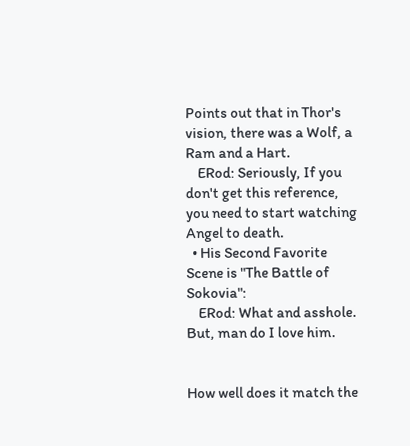Points out that in Thor's vision, there was a Wolf, a Ram and a Hart.
    ERod: Seriously, If you don't get this reference, you need to start watching Angel to death.
  • His Second Favorite Scene is "The Battle of Sokovia":
    ERod: What and asshole. But, man do I love him.


How well does it match the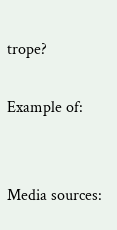trope?

Example of:


Media sources: